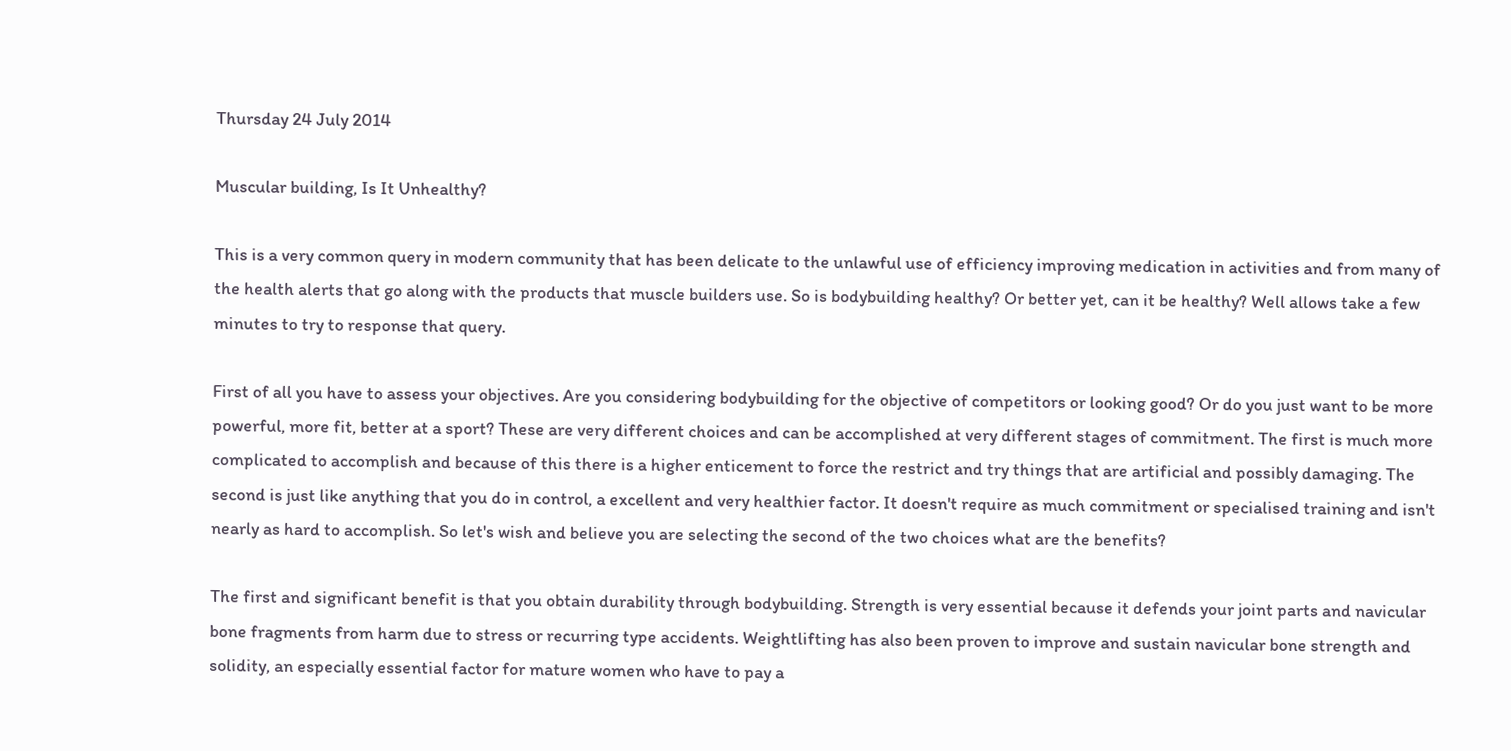Thursday 24 July 2014

Muscular building, Is It Unhealthy?

This is a very common query in modern community that has been delicate to the unlawful use of efficiency improving medication in activities and from many of the health alerts that go along with the products that muscle builders use. So is bodybuilding healthy? Or better yet, can it be healthy? Well allows take a few minutes to try to response that query.

First of all you have to assess your objectives. Are you considering bodybuilding for the objective of competitors or looking good? Or do you just want to be more powerful, more fit, better at a sport? These are very different choices and can be accomplished at very different stages of commitment. The first is much more complicated to accomplish and because of this there is a higher enticement to force the restrict and try things that are artificial and possibly damaging. The second is just like anything that you do in control, a excellent and very healthier factor. It doesn't require as much commitment or specialised training and isn't nearly as hard to accomplish. So let's wish and believe you are selecting the second of the two choices what are the benefits?

The first and significant benefit is that you obtain durability through bodybuilding. Strength is very essential because it defends your joint parts and navicular bone fragments from harm due to stress or recurring type accidents. Weightlifting has also been proven to improve and sustain navicular bone strength and solidity, an especially essential factor for mature women who have to pay a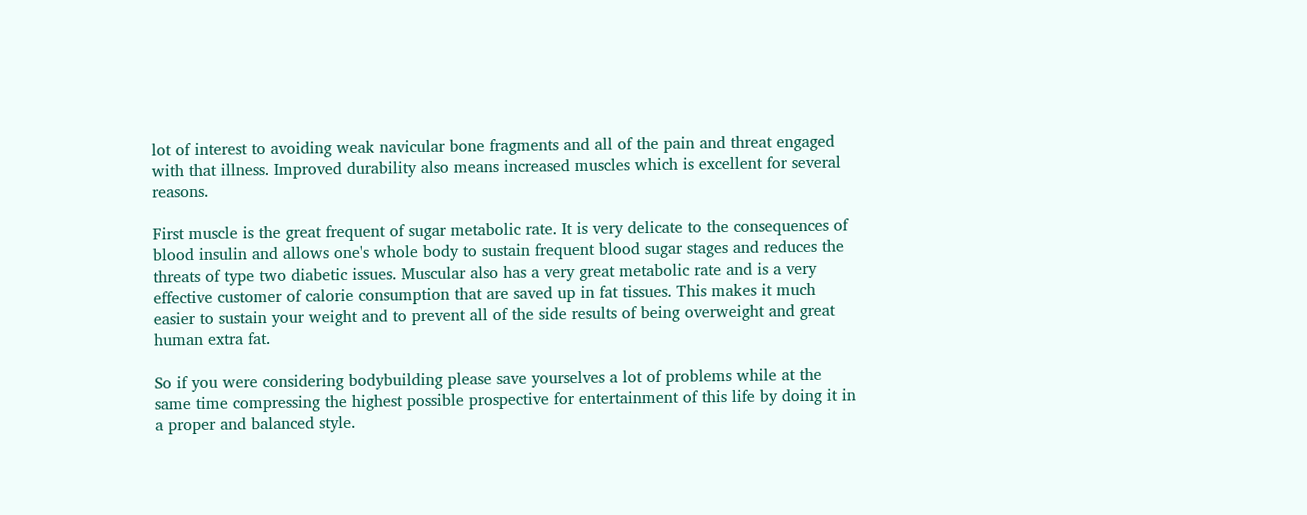lot of interest to avoiding weak navicular bone fragments and all of the pain and threat engaged with that illness. Improved durability also means increased muscles which is excellent for several reasons.

First muscle is the great frequent of sugar metabolic rate. It is very delicate to the consequences of blood insulin and allows one's whole body to sustain frequent blood sugar stages and reduces the threats of type two diabetic issues. Muscular also has a very great metabolic rate and is a very effective customer of calorie consumption that are saved up in fat tissues. This makes it much easier to sustain your weight and to prevent all of the side results of being overweight and great human extra fat.

So if you were considering bodybuilding please save yourselves a lot of problems while at the same time compressing the highest possible prospective for entertainment of this life by doing it in a proper and balanced style.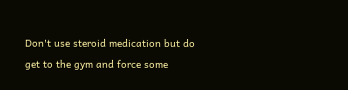Don't use steroid medication but do get to the gym and force some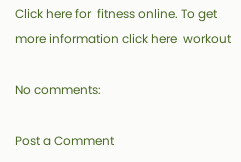Click here for  fitness online. To get more information click here  workout

No comments:

Post a Comment